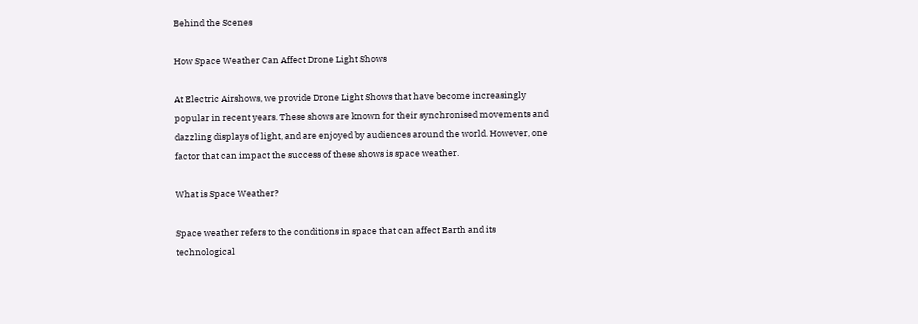Behind the Scenes

How Space Weather Can Affect Drone Light Shows

At Electric Airshows, we provide Drone Light Shows that have become increasingly popular in recent years. These shows are known for their synchronised movements and dazzling displays of light, and are enjoyed by audiences around the world. However, one factor that can impact the success of these shows is space weather.

What is Space Weather?

Space weather refers to the conditions in space that can affect Earth and its technological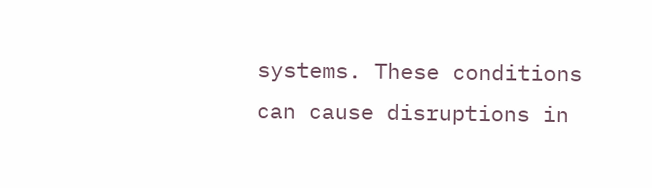systems. These conditions can cause disruptions in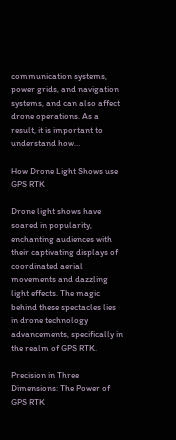communication systems, power grids, and navigation systems, and can also affect drone operations. As a result, it is important to understand how…

How Drone Light Shows use GPS RTK

Drone light shows have soared in popularity, enchanting audiences with their captivating displays of coordinated aerial movements and dazzling light effects. The magic behind these spectacles lies in drone technology advancements, specifically in the realm of GPS RTK.

Precision in Three Dimensions: The Power of GPS RTK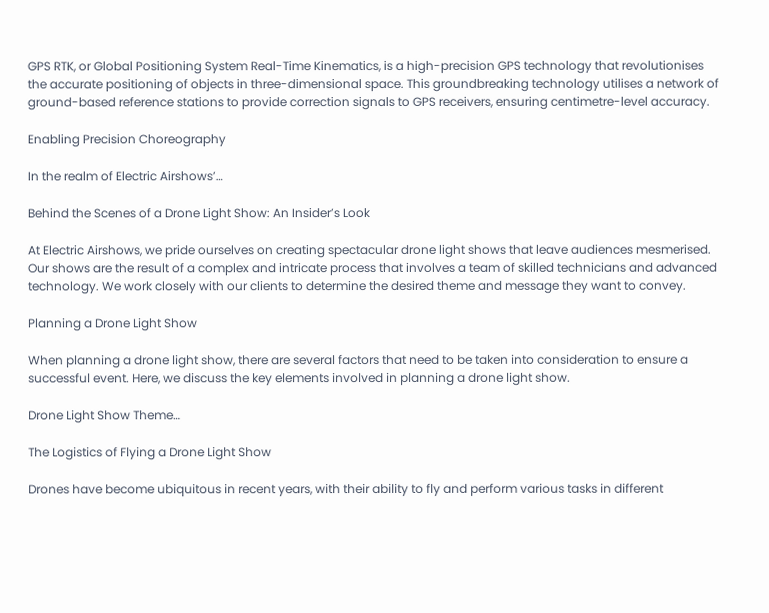GPS RTK, or Global Positioning System Real-Time Kinematics, is a high-precision GPS technology that revolutionises the accurate positioning of objects in three-dimensional space. This groundbreaking technology utilises a network of ground-based reference stations to provide correction signals to GPS receivers, ensuring centimetre-level accuracy.

Enabling Precision Choreography

In the realm of Electric Airshows’…

Behind the Scenes of a Drone Light Show: An Insider’s Look

At Electric Airshows, we pride ourselves on creating spectacular drone light shows that leave audiences mesmerised. Our shows are the result of a complex and intricate process that involves a team of skilled technicians and advanced technology. We work closely with our clients to determine the desired theme and message they want to convey.

Planning a Drone Light Show

When planning a drone light show, there are several factors that need to be taken into consideration to ensure a successful event. Here, we discuss the key elements involved in planning a drone light show.

Drone Light Show Theme…

The Logistics of Flying a Drone Light Show

Drones have become ubiquitous in recent years, with their ability to fly and perform various tasks in different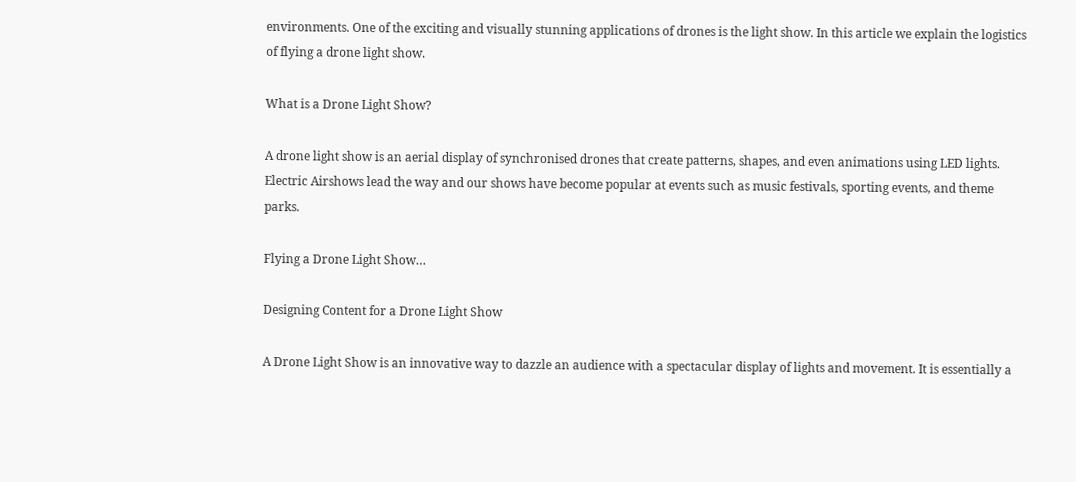environments. One of the exciting and visually stunning applications of drones is the light show. In this article we explain the logistics of flying a drone light show.

What is a Drone Light Show?

A drone light show is an aerial display of synchronised drones that create patterns, shapes, and even animations using LED lights. Electric Airshows lead the way and our shows have become popular at events such as music festivals, sporting events, and theme parks.

Flying a Drone Light Show…

Designing Content for a Drone Light Show

A Drone Light Show is an innovative way to dazzle an audience with a spectacular display of lights and movement. It is essentially a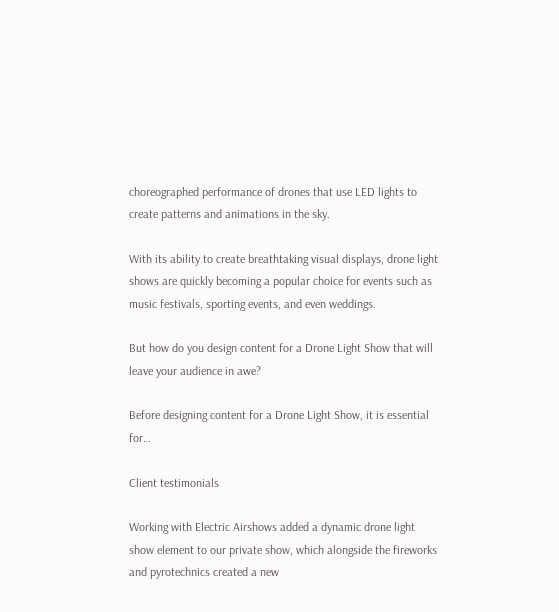choreographed performance of drones that use LED lights to create patterns and animations in the sky.

With its ability to create breathtaking visual displays, drone light shows are quickly becoming a popular choice for events such as music festivals, sporting events, and even weddings.

But how do you design content for a Drone Light Show that will leave your audience in awe?

Before designing content for a Drone Light Show, it is essential for…

Client testimonials

Working with Electric Airshows added a dynamic drone light show element to our private show, which alongside the fireworks and pyrotechnics created a new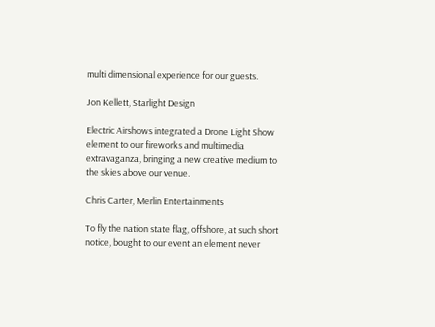multi dimensional experience for our guests.

Jon Kellett, Starlight Design

Electric Airshows integrated a Drone Light Show element to our fireworks and multimedia extravaganza, bringing a new creative medium to the skies above our venue.

Chris Carter, Merlin Entertainments

To fly the nation state flag, offshore, at such short notice, bought to our event an element never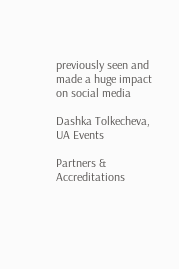previously seen and made a huge impact on social media

Dashka Tolkecheva, UA Events

Partners & Accreditations